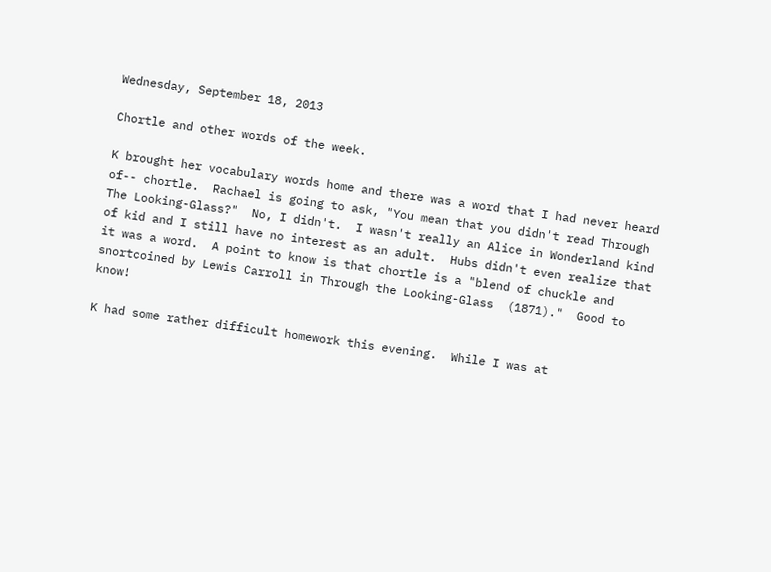Wednesday, September 18, 2013

Chortle and other words of the week.

K brought her vocabulary words home and there was a word that I had never heard of-- chortle.  Rachael is going to ask, "You mean that you didn't read Through The Looking-Glass?"  No, I didn't.  I wasn't really an Alice in Wonderland kind of kid and I still have no interest as an adult.  Hubs didn't even realize that it was a word.  A point to know is that chortle is a "blend of chuckle and snortcoined by Lewis Carroll in Through the Looking-Glass  (1871)."  Good to know!

K had some rather difficult homework this evening.  While I was at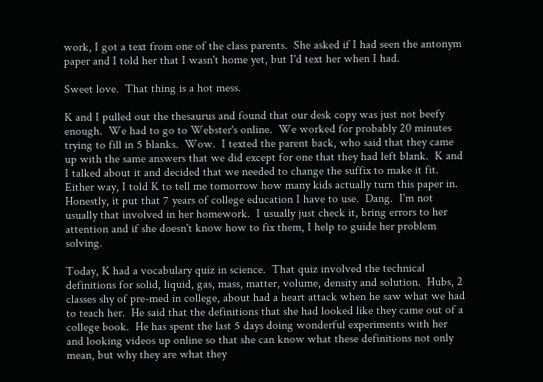work, I got a text from one of the class parents.  She asked if I had seen the antonym paper and I told her that I wasn't home yet, but I'd text her when I had.

Sweet love.  That thing is a hot mess.

K and I pulled out the thesaurus and found that our desk copy was just not beefy enough.  We had to go to Webster's online.  We worked for probably 20 minutes trying to fill in 5 blanks.  Wow.  I texted the parent back, who said that they came up with the same answers that we did except for one that they had left blank.  K and I talked about it and decided that we needed to change the suffix to make it fit.  Either way, I told K to tell me tomorrow how many kids actually turn this paper in.  Honestly, it put that 7 years of college education I have to use.  Dang.  I'm not usually that involved in her homework.  I usually just check it, bring errors to her attention and if she doesn't know how to fix them, I help to guide her problem solving.

Today, K had a vocabulary quiz in science.  That quiz involved the technical definitions for solid, liquid, gas, mass, matter, volume, density and solution.  Hubs, 2 classes shy of pre-med in college, about had a heart attack when he saw what we had to teach her.  He said that the definitions that she had looked like they came out of a college book.  He has spent the last 5 days doing wonderful experiments with her and looking videos up online so that she can know what these definitions not only mean, but why they are what they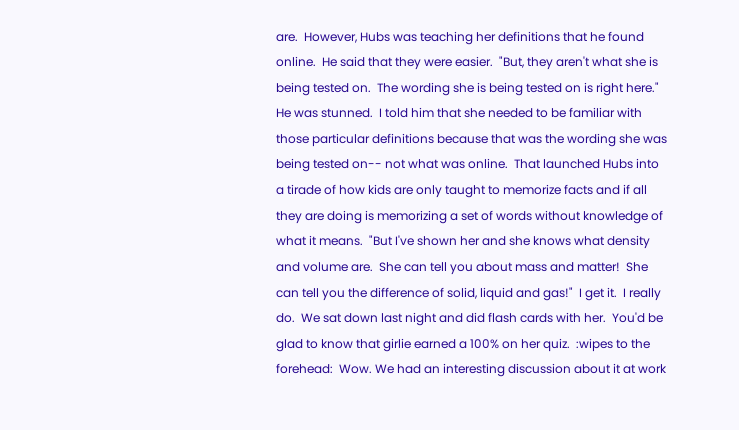are.  However, Hubs was teaching her definitions that he found online.  He said that they were easier.  "But, they aren't what she is being tested on.  The wording she is being tested on is right here."  He was stunned.  I told him that she needed to be familiar with those particular definitions because that was the wording she was being tested on-- not what was online.  That launched Hubs into a tirade of how kids are only taught to memorize facts and if all they are doing is memorizing a set of words without knowledge of what it means.  "But I've shown her and she knows what density and volume are.  She can tell you about mass and matter!  She can tell you the difference of solid, liquid and gas!"  I get it.  I really do.  We sat down last night and did flash cards with her.  You'd be glad to know that girlie earned a 100% on her quiz.  :wipes to the forehead:  Wow. We had an interesting discussion about it at work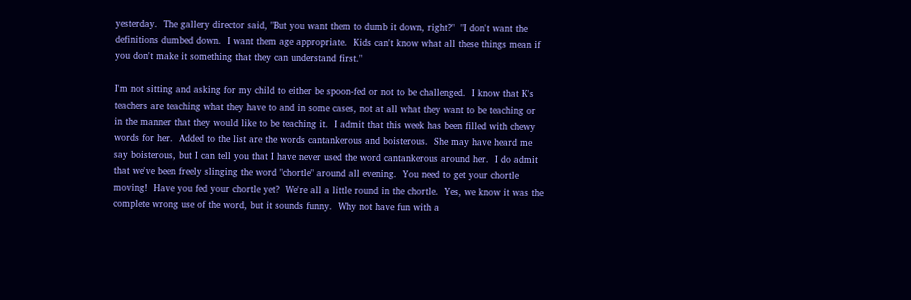yesterday.  The gallery director said, "But you want them to dumb it down, right?"  "I don't want the definitions dumbed down.  I want them age appropriate.  Kids can't know what all these things mean if you don't make it something that they can understand first."

I'm not sitting and asking for my child to either be spoon-fed or not to be challenged.  I know that K's teachers are teaching what they have to and in some cases, not at all what they want to be teaching or in the manner that they would like to be teaching it.  I admit that this week has been filled with chewy words for her.  Added to the list are the words cantankerous and boisterous.  She may have heard me say boisterous, but I can tell you that I have never used the word cantankerous around her.  I do admit that we've been freely slinging the word "chortle" around all evening.  You need to get your chortle moving!  Have you fed your chortle yet?  We're all a little round in the chortle.  Yes, we know it was the complete wrong use of the word, but it sounds funny.  Why not have fun with a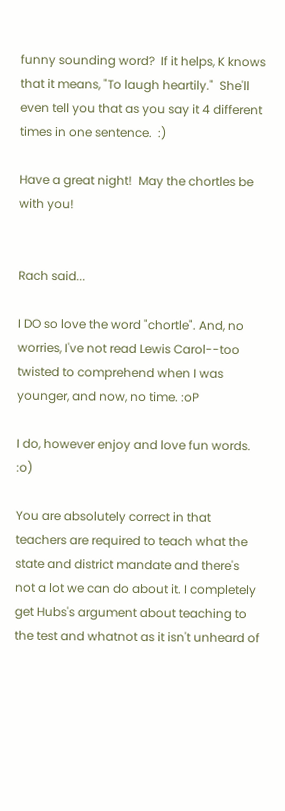funny sounding word?  If it helps, K knows that it means, "To laugh heartily."  She'll even tell you that as you say it 4 different times in one sentence.  :)

Have a great night!  May the chortles be with you!


Rach said...

I DO so love the word "chortle". And, no worries, I've not read Lewis Carol--too twisted to comprehend when I was younger, and now, no time. :oP

I do, however enjoy and love fun words. :o)

You are absolutely correct in that teachers are required to teach what the state and district mandate and there's not a lot we can do about it. I completely get Hubs's argument about teaching to the test and whatnot as it isn't unheard of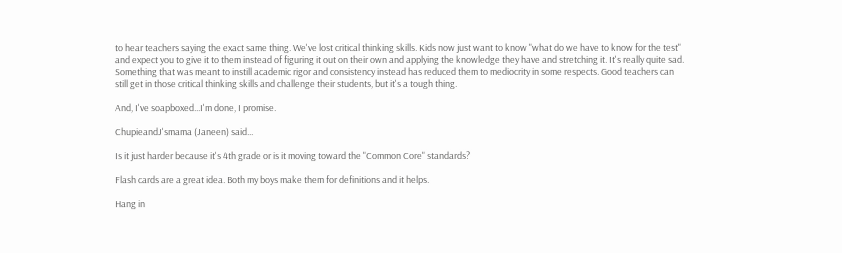to hear teachers saying the exact same thing. We've lost critical thinking skills. Kids now just want to know "what do we have to know for the test" and expect you to give it to them instead of figuring it out on their own and applying the knowledge they have and stretching it. It's really quite sad. Something that was meant to instill academic rigor and consistency instead has reduced them to mediocrity in some respects. Good teachers can still get in those critical thinking skills and challenge their students, but it's a tough thing.

And, I've soapboxed...I'm done, I promise.

ChupieandJ'smama (Janeen) said...

Is it just harder because it's 4th grade or is it moving toward the "Common Core" standards?

Flash cards are a great idea. Both my boys make them for definitions and it helps.

Hang in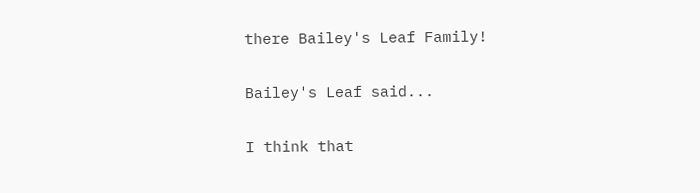there Bailey's Leaf Family!

Bailey's Leaf said...

I think that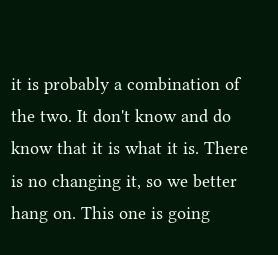it is probably a combination of the two. It don't know and do know that it is what it is. There is no changing it, so we better hang on. This one is going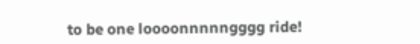to be one loooonnnnngggg ride!